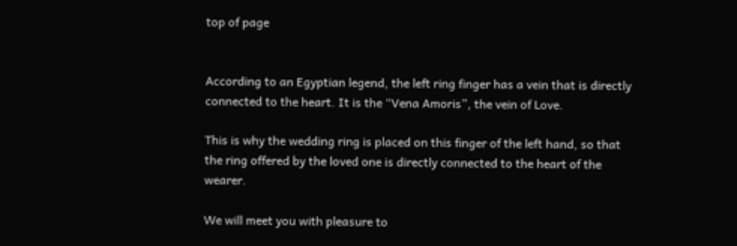top of page


According to an Egyptian legend, the left ring finger has a vein that is directly connected to the heart. It is the “Vena Amoris”, the vein of Love.

This is why the wedding ring is placed on this finger of the left hand, so that the ring offered by the loved one is directly connected to the heart of the wearer.

We will meet you with pleasure to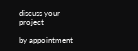discuss your project

by appointment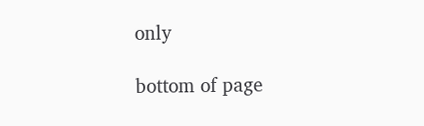only

bottom of page